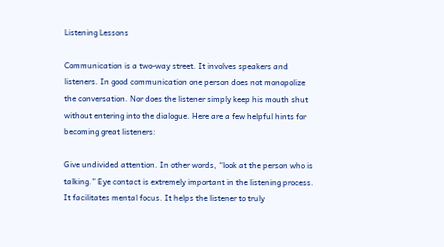Listening Lessons

Communication is a two-way street. It involves speakers and listeners. In good communication one person does not monopolize the conversation. Nor does the listener simply keep his mouth shut without entering into the dialogue. Here are a few helpful hints for becoming great listeners:

Give undivided attention. In other words, “look at the person who is talking.” Eye contact is extremely important in the listening process. It facilitates mental focus. It helps the listener to truly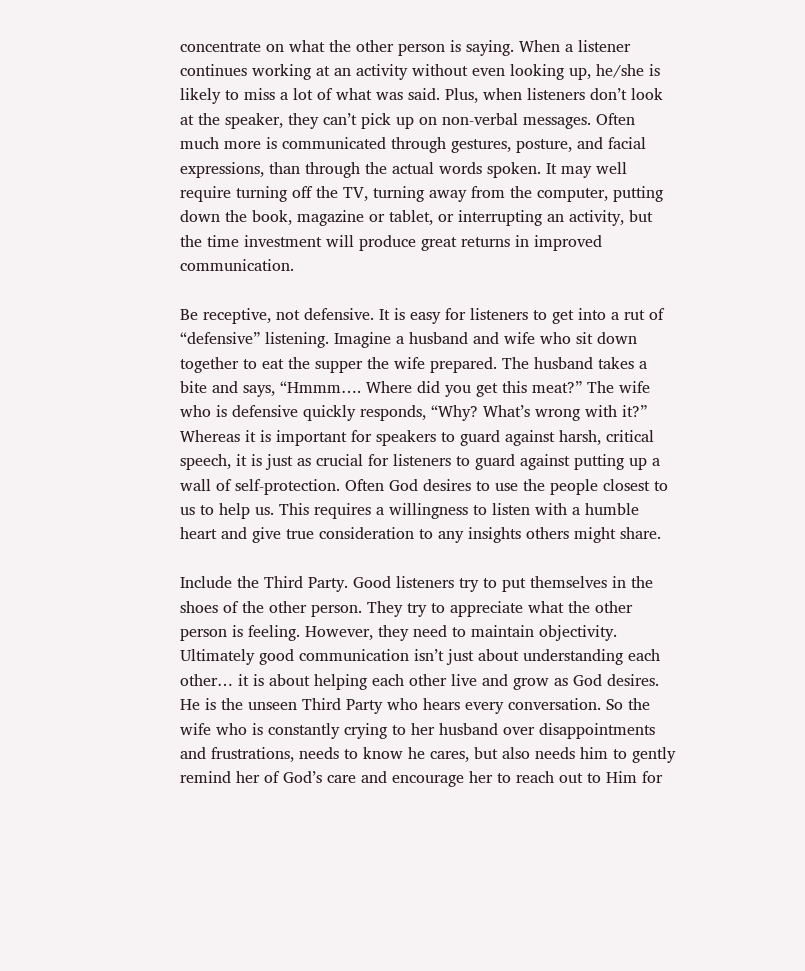concentrate on what the other person is saying. When a listener continues working at an activity without even looking up, he/she is likely to miss a lot of what was said. Plus, when listeners don’t look at the speaker, they can’t pick up on non-verbal messages. Often much more is communicated through gestures, posture, and facial expressions, than through the actual words spoken. It may well require turning off the TV, turning away from the computer, putting down the book, magazine or tablet, or interrupting an activity, but the time investment will produce great returns in improved communication.

Be receptive, not defensive. It is easy for listeners to get into a rut of “defensive” listening. Imagine a husband and wife who sit down together to eat the supper the wife prepared. The husband takes a bite and says, “Hmmm…. Where did you get this meat?” The wife who is defensive quickly responds, “Why? What’s wrong with it?” Whereas it is important for speakers to guard against harsh, critical speech, it is just as crucial for listeners to guard against putting up a wall of self-protection. Often God desires to use the people closest to us to help us. This requires a willingness to listen with a humble heart and give true consideration to any insights others might share.

Include the Third Party. Good listeners try to put themselves in the shoes of the other person. They try to appreciate what the other person is feeling. However, they need to maintain objectivity. Ultimately good communication isn’t just about understanding each other… it is about helping each other live and grow as God desires. He is the unseen Third Party who hears every conversation. So the wife who is constantly crying to her husband over disappointments and frustrations, needs to know he cares, but also needs him to gently remind her of God’s care and encourage her to reach out to Him for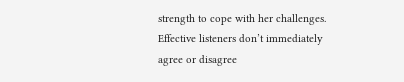strength to cope with her challenges. Effective listeners don’t immediately agree or disagree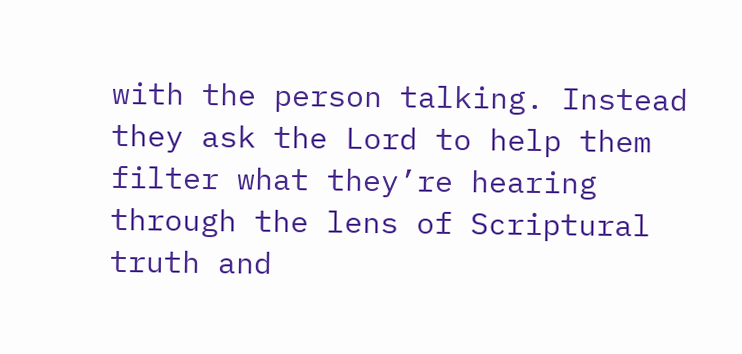with the person talking. Instead they ask the Lord to help them filter what they’re hearing through the lens of Scriptural truth and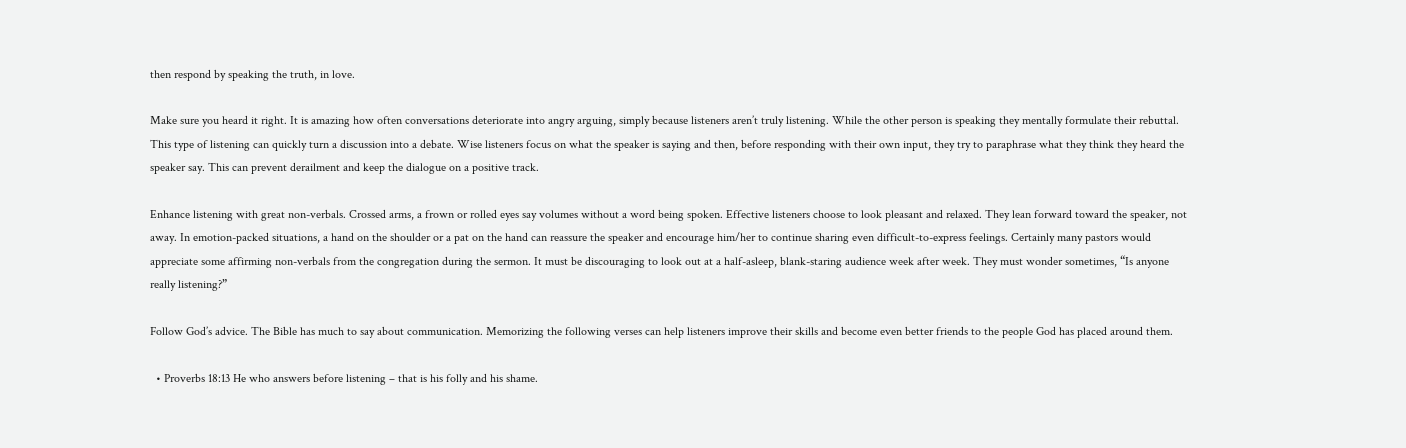then respond by speaking the truth, in love.

Make sure you heard it right. It is amazing how often conversations deteriorate into angry arguing, simply because listeners aren’t truly listening. While the other person is speaking they mentally formulate their rebuttal. This type of listening can quickly turn a discussion into a debate. Wise listeners focus on what the speaker is saying and then, before responding with their own input, they try to paraphrase what they think they heard the speaker say. This can prevent derailment and keep the dialogue on a positive track.

Enhance listening with great non-verbals. Crossed arms, a frown or rolled eyes say volumes without a word being spoken. Effective listeners choose to look pleasant and relaxed. They lean forward toward the speaker, not away. In emotion-packed situations, a hand on the shoulder or a pat on the hand can reassure the speaker and encourage him/her to continue sharing even difficult-to-express feelings. Certainly many pastors would appreciate some affirming non-verbals from the congregation during the sermon. It must be discouraging to look out at a half-asleep, blank-staring audience week after week. They must wonder sometimes, “Is anyone really listening?”

Follow God’s advice. The Bible has much to say about communication. Memorizing the following verses can help listeners improve their skills and become even better friends to the people God has placed around them.

  • Proverbs 18:13 He who answers before listening – that is his folly and his shame.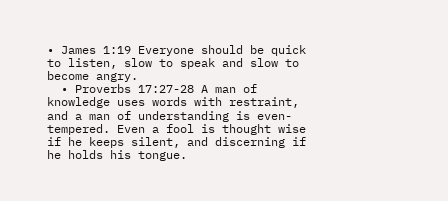• James 1:19 Everyone should be quick to listen, slow to speak and slow to become angry.
  • Proverbs 17:27-28 A man of knowledge uses words with restraint, and a man of understanding is even-tempered. Even a fool is thought wise if he keeps silent, and discerning if he holds his tongue.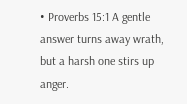• Proverbs 15:1 A gentle answer turns away wrath, but a harsh one stirs up anger.